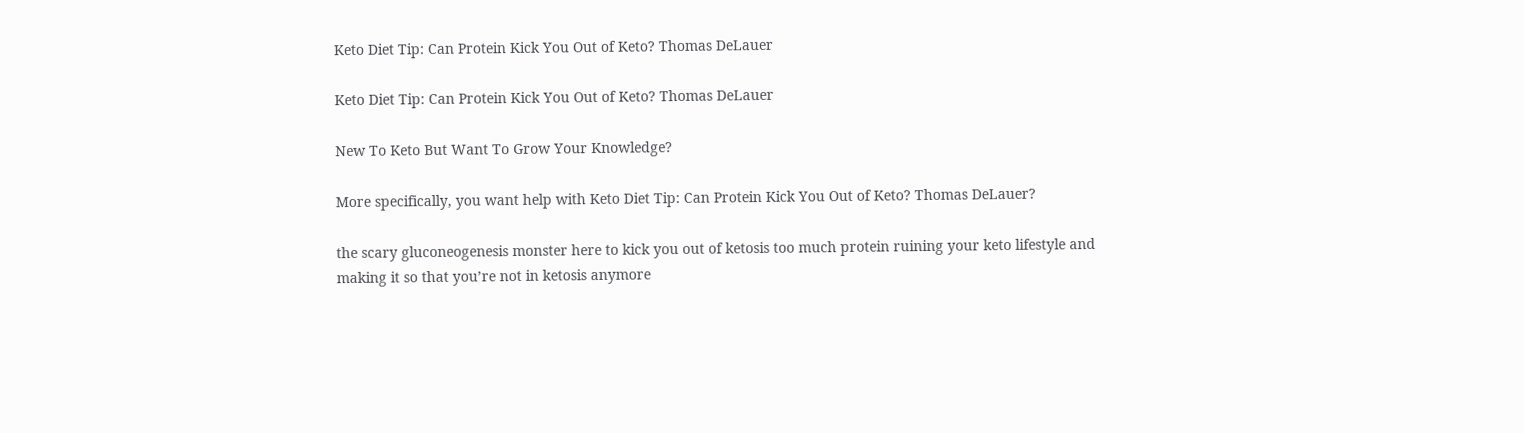Keto Diet Tip: Can Protein Kick You Out of Keto? Thomas DeLauer

Keto Diet Tip: Can Protein Kick You Out of Keto? Thomas DeLauer

New To Keto But Want To Grow Your Knowledge?

More specifically, you want help with Keto Diet Tip: Can Protein Kick You Out of Keto? Thomas DeLauer?

the scary gluconeogenesis monster here to kick you out of ketosis too much protein ruining your keto lifestyle and making it so that you’re not in ketosis anymore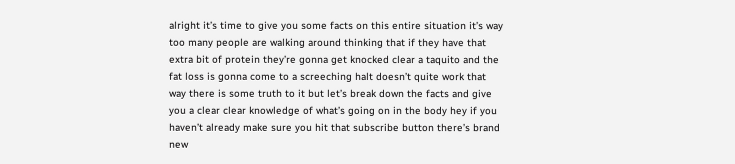alright it’s time to give you some facts on this entire situation it’s way too many people are walking around thinking that if they have that extra bit of protein they’re gonna get knocked clear a taquito and the fat loss is gonna come to a screeching halt doesn’t quite work that way there is some truth to it but let’s break down the facts and give you a clear clear knowledge of what’s going on in the body hey if you haven’t already make sure you hit that subscribe button there’s brand new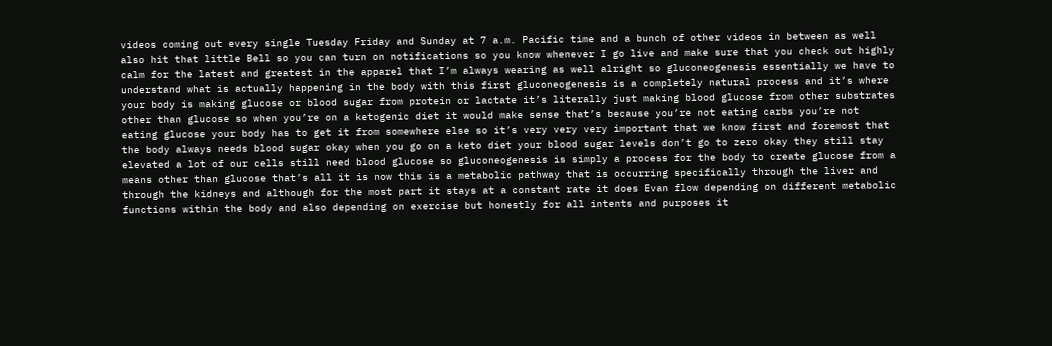videos coming out every single Tuesday Friday and Sunday at 7 a.m. Pacific time and a bunch of other videos in between as well also hit that little Bell so you can turn on notifications so you know whenever I go live and make sure that you check out highly calm for the latest and greatest in the apparel that I’m always wearing as well alright so gluconeogenesis essentially we have to understand what is actually happening in the body with this first gluconeogenesis is a completely natural process and it’s where your body is making glucose or blood sugar from protein or lactate it’s literally just making blood glucose from other substrates other than glucose so when you’re on a ketogenic diet it would make sense that’s because you’re not eating carbs you’re not eating glucose your body has to get it from somewhere else so it’s very very very important that we know first and foremost that the body always needs blood sugar okay when you go on a keto diet your blood sugar levels don’t go to zero okay they still stay elevated a lot of our cells still need blood glucose so gluconeogenesis is simply a process for the body to create glucose from a means other than glucose that’s all it is now this is a metabolic pathway that is occurring specifically through the liver and through the kidneys and although for the most part it stays at a constant rate it does Evan flow depending on different metabolic functions within the body and also depending on exercise but honestly for all intents and purposes it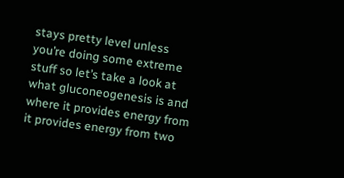stays pretty level unless you’re doing some extreme stuff so let’s take a look at what gluconeogenesis is and where it provides energy from it provides energy from two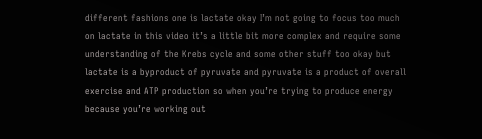different fashions one is lactate okay I’m not going to focus too much on lactate in this video it’s a little bit more complex and require some understanding of the Krebs cycle and some other stuff too okay but lactate is a byproduct of pyruvate and pyruvate is a product of overall exercise and ATP production so when you’re trying to produce energy because you’re working out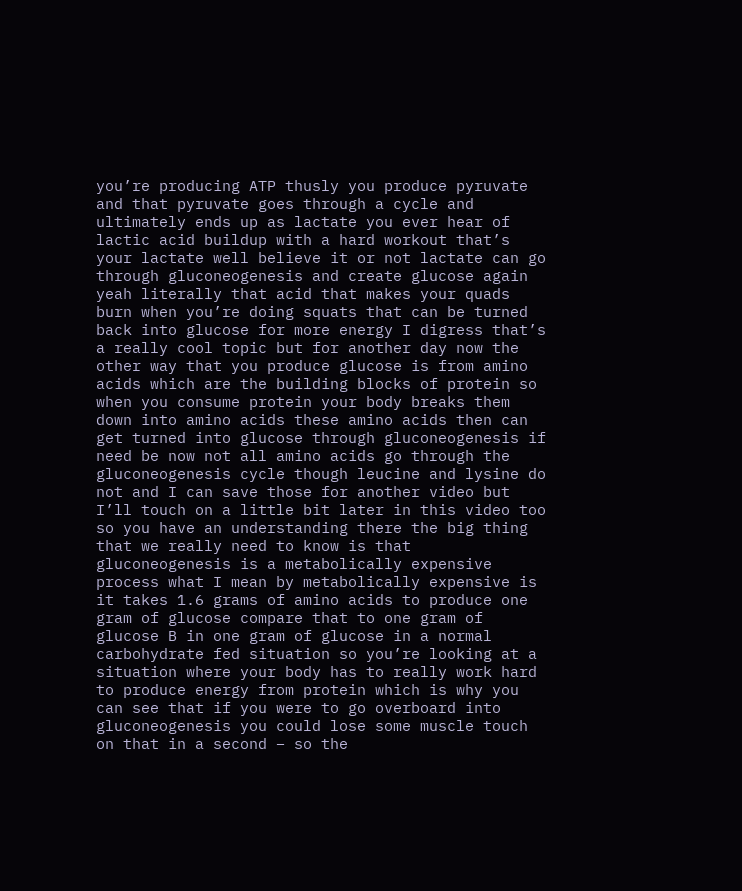you’re producing ATP thusly you produce pyruvate and that pyruvate goes through a cycle and ultimately ends up as lactate you ever hear of lactic acid buildup with a hard workout that’s your lactate well believe it or not lactate can go through gluconeogenesis and create glucose again yeah literally that acid that makes your quads burn when you’re doing squats that can be turned back into glucose for more energy I digress that’s a really cool topic but for another day now the other way that you produce glucose is from amino acids which are the building blocks of protein so when you consume protein your body breaks them down into amino acids these amino acids then can get turned into glucose through gluconeogenesis if need be now not all amino acids go through the gluconeogenesis cycle though leucine and lysine do not and I can save those for another video but I’ll touch on a little bit later in this video too so you have an understanding there the big thing that we really need to know is that gluconeogenesis is a metabolically expensive process what I mean by metabolically expensive is it takes 1.6 grams of amino acids to produce one gram of glucose compare that to one gram of glucose B in one gram of glucose in a normal carbohydrate fed situation so you’re looking at a situation where your body has to really work hard to produce energy from protein which is why you can see that if you were to go overboard into gluconeogenesis you could lose some muscle touch on that in a second – so the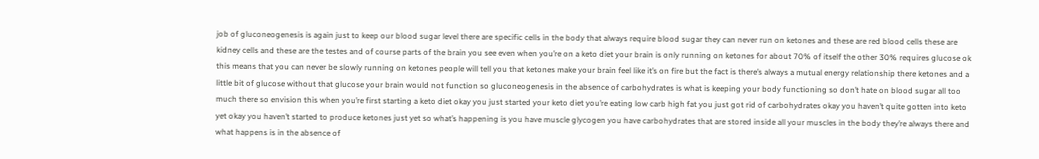job of gluconeogenesis is again just to keep our blood sugar level there are specific cells in the body that always require blood sugar they can never run on ketones and these are red blood cells these are kidney cells and these are the testes and of course parts of the brain you see even when you’re on a keto diet your brain is only running on ketones for about 70% of itself the other 30% requires glucose ok this means that you can never be slowly running on ketones people will tell you that ketones make your brain feel like it’s on fire but the fact is there’s always a mutual energy relationship there ketones and a little bit of glucose without that glucose your brain would not function so gluconeogenesis in the absence of carbohydrates is what is keeping your body functioning so don’t hate on blood sugar all too much there so envision this when you’re first starting a keto diet okay you just started your keto diet you’re eating low carb high fat you just got rid of carbohydrates okay you haven’t quite gotten into keto yet okay you haven’t started to produce ketones just yet so what’s happening is you have muscle glycogen you have carbohydrates that are stored inside all your muscles in the body they’re always there and what happens is in the absence of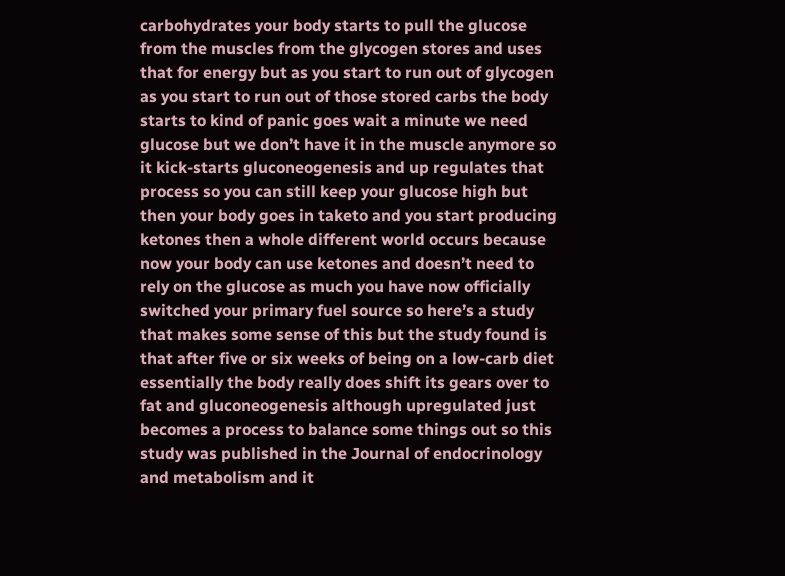carbohydrates your body starts to pull the glucose from the muscles from the glycogen stores and uses that for energy but as you start to run out of glycogen as you start to run out of those stored carbs the body starts to kind of panic goes wait a minute we need glucose but we don’t have it in the muscle anymore so it kick-starts gluconeogenesis and up regulates that process so you can still keep your glucose high but then your body goes in taketo and you start producing ketones then a whole different world occurs because now your body can use ketones and doesn’t need to rely on the glucose as much you have now officially switched your primary fuel source so here’s a study that makes some sense of this but the study found is that after five or six weeks of being on a low-carb diet essentially the body really does shift its gears over to fat and gluconeogenesis although upregulated just becomes a process to balance some things out so this study was published in the Journal of endocrinology and metabolism and it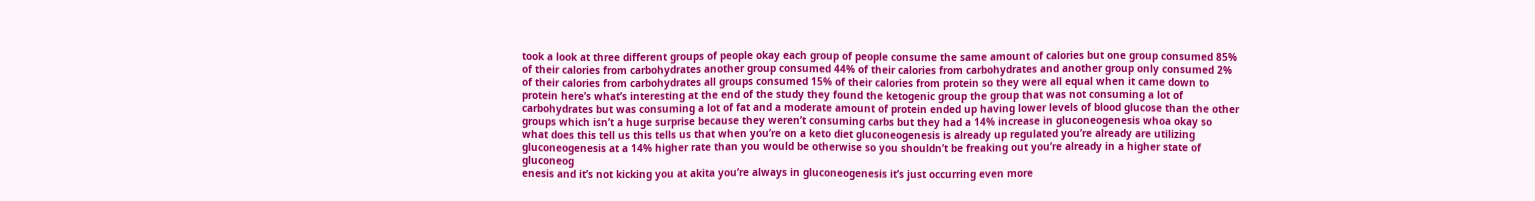took a look at three different groups of people okay each group of people consume the same amount of calories but one group consumed 85% of their calories from carbohydrates another group consumed 44% of their calories from carbohydrates and another group only consumed 2% of their calories from carbohydrates all groups consumed 15% of their calories from protein so they were all equal when it came down to protein here’s what’s interesting at the end of the study they found the ketogenic group the group that was not consuming a lot of carbohydrates but was consuming a lot of fat and a moderate amount of protein ended up having lower levels of blood glucose than the other groups which isn’t a huge surprise because they weren’t consuming carbs but they had a 14% increase in gluconeogenesis whoa okay so what does this tell us this tells us that when you’re on a keto diet gluconeogenesis is already up regulated you’re already are utilizing gluconeogenesis at a 14% higher rate than you would be otherwise so you shouldn’t be freaking out you’re already in a higher state of gluconeog
enesis and it’s not kicking you at akita you’re always in gluconeogenesis it’s just occurring even more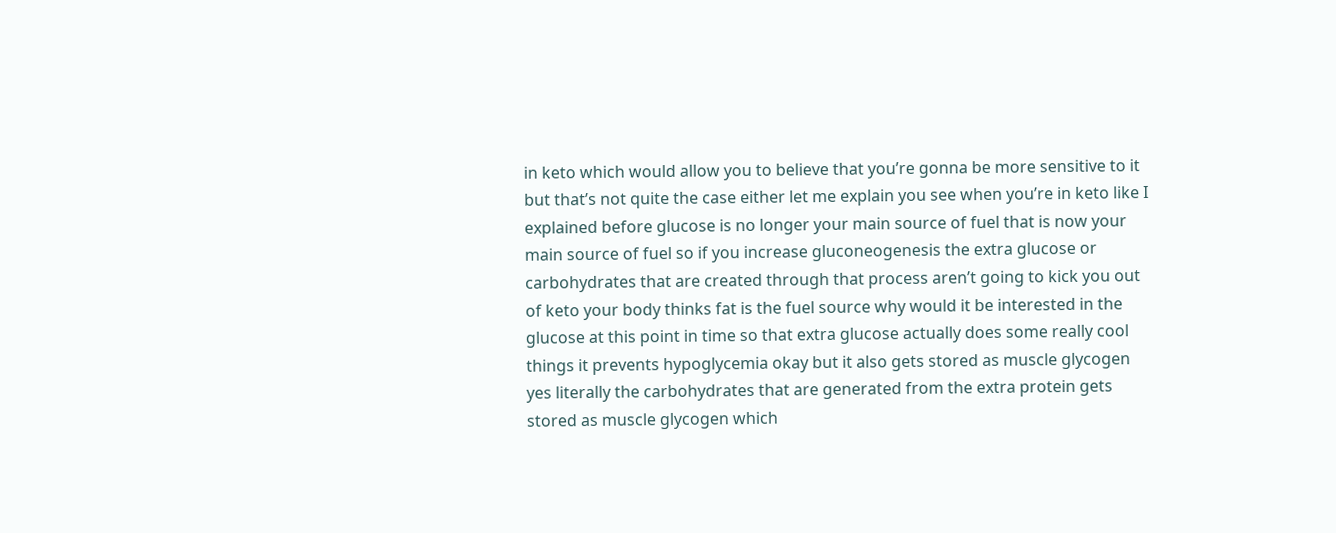in keto which would allow you to believe that you’re gonna be more sensitive to it but that’s not quite the case either let me explain you see when you’re in keto like I explained before glucose is no longer your main source of fuel that is now your main source of fuel so if you increase gluconeogenesis the extra glucose or carbohydrates that are created through that process aren’t going to kick you out of keto your body thinks fat is the fuel source why would it be interested in the glucose at this point in time so that extra glucose actually does some really cool things it prevents hypoglycemia okay but it also gets stored as muscle glycogen yes literally the carbohydrates that are generated from the extra protein gets stored as muscle glycogen which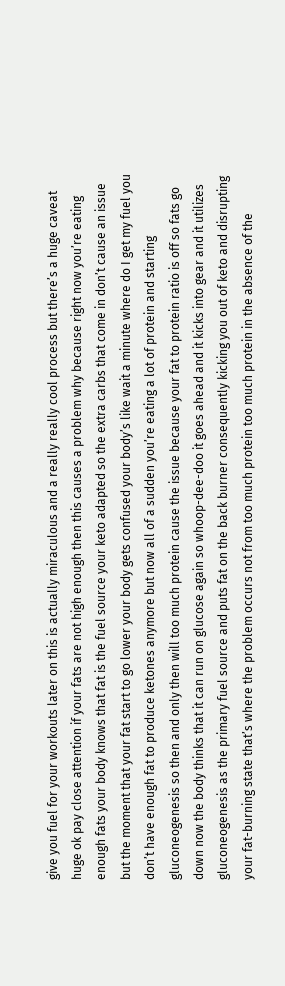give you fuel for your workouts later on this is actually miraculous and a really really cool process but there’s a huge caveat huge ok pay close attention if your fats are not high enough then this causes a problem why because right now you’re eating enough fats your body knows that fat is the fuel source your keto adapted so the extra carbs that come in don’t cause an issue but the moment that your fat start to go lower your body gets confused your body’s like wait a minute where do I get my fuel you don’t have enough fat to produce ketones anymore but now all of a sudden you’re eating a lot of protein and starting gluconeogenesis so then and only then will too much protein cause the issue because your fat to protein ratio is off so fats go down now the body thinks that it can run on glucose again so whoop-dee-doo it goes ahead and it kicks into gear and it utilizes gluconeogenesis as the primary fuel source and puts fat on the back burner consequently kicking you out of keto and disrupting your fat-burning state that’s where the problem occurs not from too much protein too much protein in the absence of the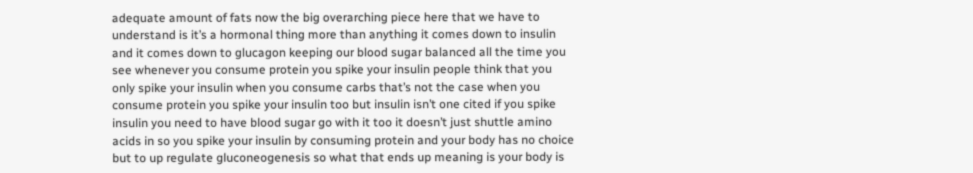adequate amount of fats now the big overarching piece here that we have to understand is it’s a hormonal thing more than anything it comes down to insulin and it comes down to glucagon keeping our blood sugar balanced all the time you see whenever you consume protein you spike your insulin people think that you only spike your insulin when you consume carbs that’s not the case when you consume protein you spike your insulin too but insulin isn’t one cited if you spike insulin you need to have blood sugar go with it too it doesn’t just shuttle amino acids in so you spike your insulin by consuming protein and your body has no choice but to up regulate gluconeogenesis so what that ends up meaning is your body is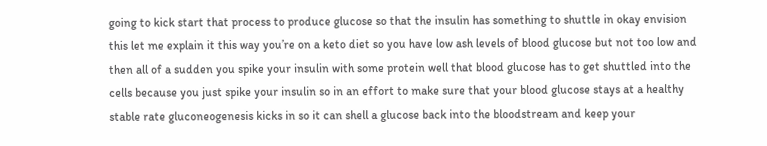going to kick start that process to produce glucose so that the insulin has something to shuttle in okay envision this let me explain it this way you’re on a keto diet so you have low ash levels of blood glucose but not too low and then all of a sudden you spike your insulin with some protein well that blood glucose has to get shuttled into the cells because you just spike your insulin so in an effort to make sure that your blood glucose stays at a healthy stable rate gluconeogenesis kicks in so it can shell a glucose back into the bloodstream and keep your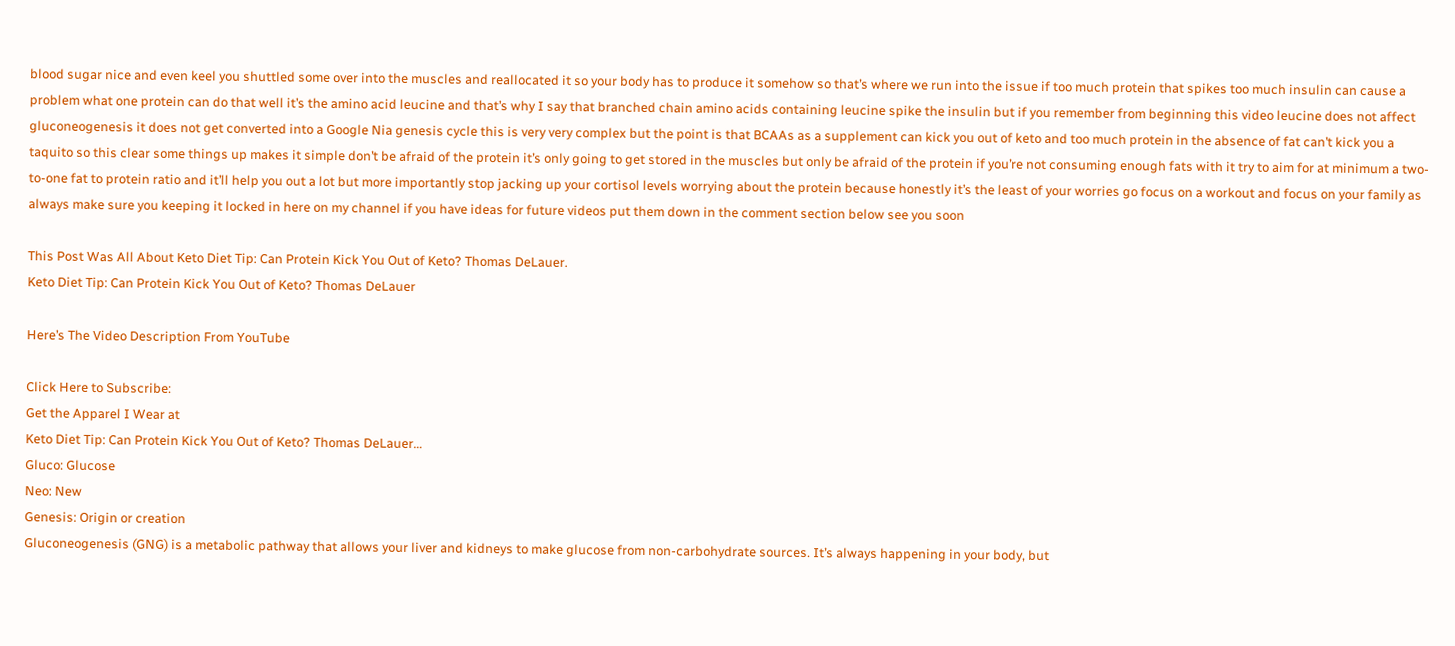blood sugar nice and even keel you shuttled some over into the muscles and reallocated it so your body has to produce it somehow so that’s where we run into the issue if too much protein that spikes too much insulin can cause a problem what one protein can do that well it’s the amino acid leucine and that’s why I say that branched chain amino acids containing leucine spike the insulin but if you remember from beginning this video leucine does not affect gluconeogenesis it does not get converted into a Google Nia genesis cycle this is very very complex but the point is that BCAAs as a supplement can kick you out of keto and too much protein in the absence of fat can’t kick you a taquito so this clear some things up makes it simple don’t be afraid of the protein it’s only going to get stored in the muscles but only be afraid of the protein if you’re not consuming enough fats with it try to aim for at minimum a two-to-one fat to protein ratio and it’ll help you out a lot but more importantly stop jacking up your cortisol levels worrying about the protein because honestly it’s the least of your worries go focus on a workout and focus on your family as always make sure you keeping it locked in here on my channel if you have ideas for future videos put them down in the comment section below see you soon

This Post Was All About Keto Diet Tip: Can Protein Kick You Out of Keto? Thomas DeLauer.
Keto Diet Tip: Can Protein Kick You Out of Keto? Thomas DeLauer

Here’s The Video Description From YouTube

Click Here to Subscribe:
Get the Apparel I Wear at
Keto Diet Tip: Can Protein Kick You Out of Keto? Thomas DeLauer…
Gluco: Glucose
Neo: New
Genesis: Origin or creation
Gluconeogenesis (GNG) is a metabolic pathway that allows your liver and kidneys to make glucose from non-carbohydrate sources. It’s always happening in your body, but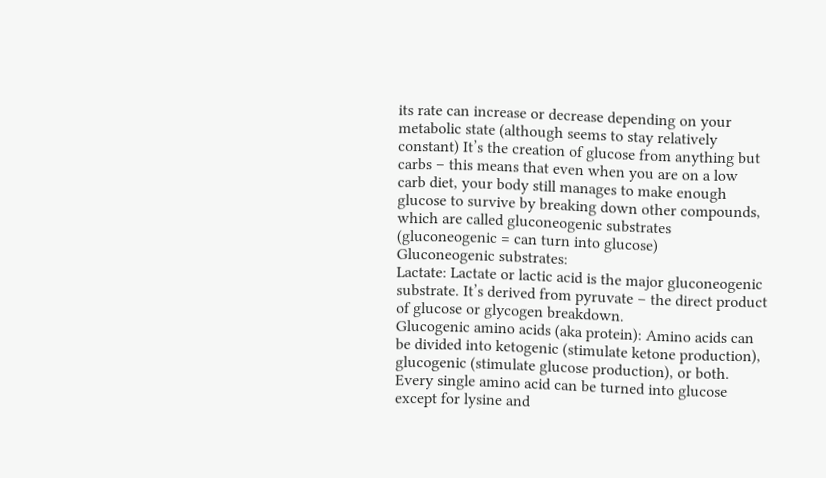its rate can increase or decrease depending on your metabolic state (although seems to stay relatively constant) It’s the creation of glucose from anything but carbs – this means that even when you are on a low carb diet, your body still manages to make enough glucose to survive by breaking down other compounds, which are called gluconeogenic substrates (gluconeogenic = can turn into glucose)
Gluconeogenic substrates:
Lactate: Lactate or lactic acid is the major gluconeogenic substrate. It’s derived from pyruvate – the direct product of glucose or glycogen breakdown.
Glucogenic amino acids (aka protein): Amino acids can be divided into ketogenic (stimulate ketone production), glucogenic (stimulate glucose production), or both. Every single amino acid can be turned into glucose except for lysine and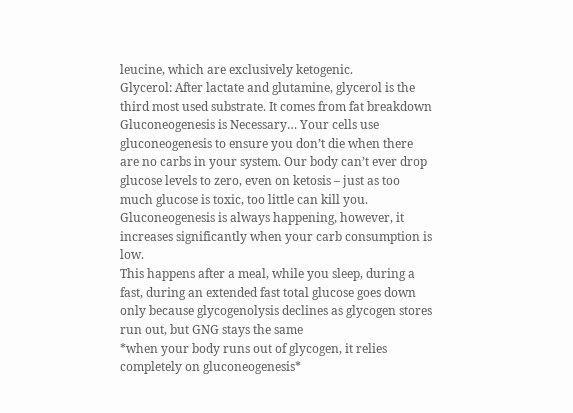leucine, which are exclusively ketogenic.
Glycerol: After lactate and glutamine, glycerol is the third most used substrate. It comes from fat breakdown
Gluconeogenesis is Necessary… Your cells use gluconeogenesis to ensure you don’t die when there are no carbs in your system. Our body can’t ever drop glucose levels to zero, even on ketosis – just as too much glucose is toxic, too little can kill you. Gluconeogenesis is always happening, however, it increases significantly when your carb consumption is low.
This happens after a meal, while you sleep, during a fast, during an extended fast total glucose goes down only because glycogenolysis declines as glycogen stores run out, but GNG stays the same
*when your body runs out of glycogen, it relies completely on gluconeogenesis*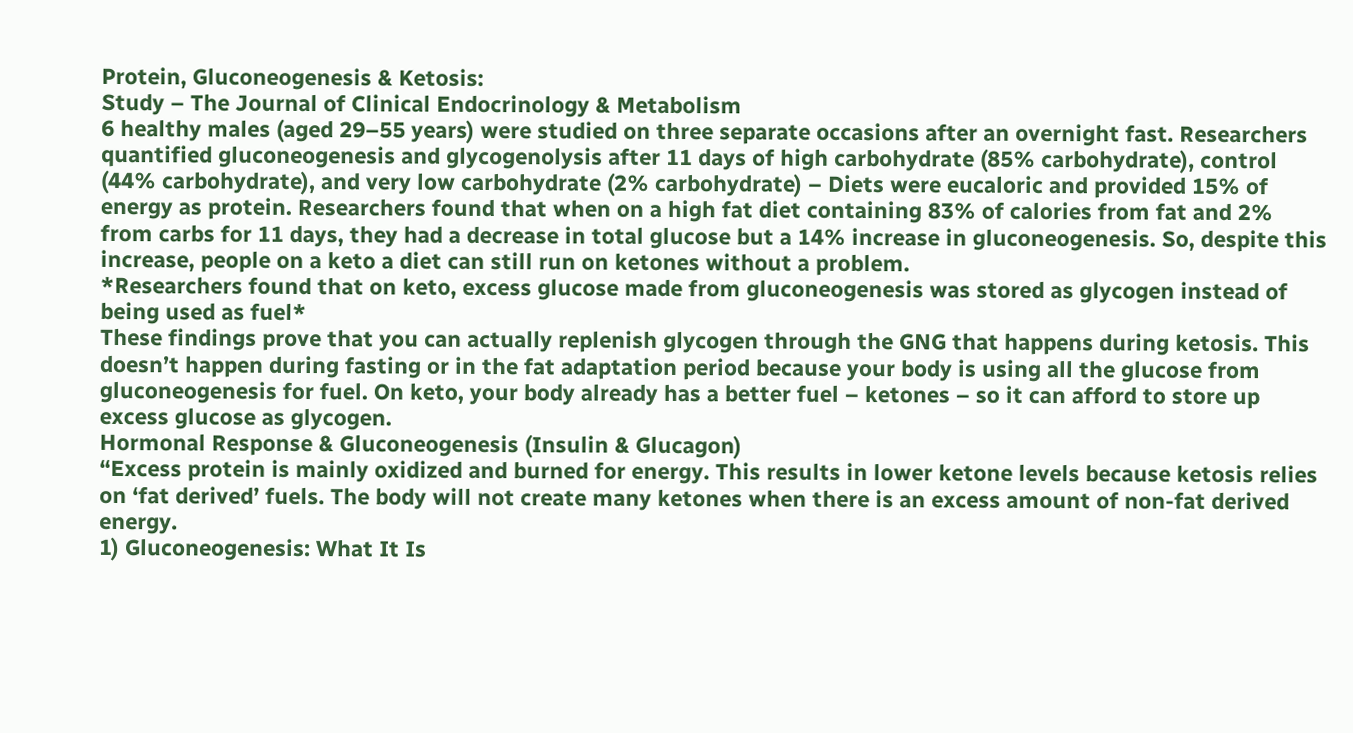Protein, Gluconeogenesis & Ketosis:
Study – The Journal of Clinical Endocrinology & Metabolism
6 healthy males (aged 29–55 years) were studied on three separate occasions after an overnight fast. Researchers quantified gluconeogenesis and glycogenolysis after 11 days of high carbohydrate (85% carbohydrate), control (44% carbohydrate), and very low carbohydrate (2% carbohydrate) – Diets were eucaloric and provided 15% of energy as protein. Researchers found that when on a high fat diet containing 83% of calories from fat and 2% from carbs for 11 days, they had a decrease in total glucose but a 14% increase in gluconeogenesis. So, despite this increase, people on a keto a diet can still run on ketones without a problem.
*Researchers found that on keto, excess glucose made from gluconeogenesis was stored as glycogen instead of being used as fuel*
These findings prove that you can actually replenish glycogen through the GNG that happens during ketosis. This doesn’t happen during fasting or in the fat adaptation period because your body is using all the glucose from gluconeogenesis for fuel. On keto, your body already has a better fuel – ketones – so it can afford to store up excess glucose as glycogen.
Hormonal Response & Gluconeogenesis (Insulin & Glucagon)
“Excess protein is mainly oxidized and burned for energy. This results in lower ketone levels because ketosis relies on ‘fat derived’ fuels. The body will not create many ketones when there is an excess amount of non-fat derived energy.
1) Gluconeogenesis: What It Is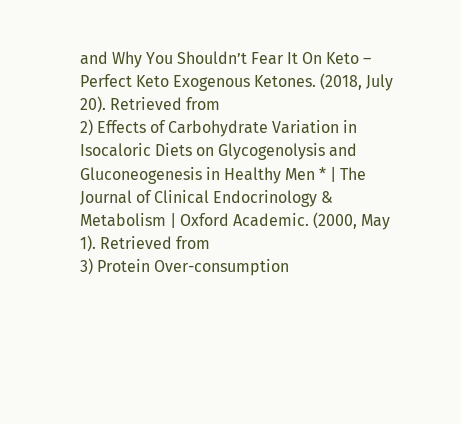and Why You Shouldn’t Fear It On Keto – Perfect Keto Exogenous Ketones. (2018, July 20). Retrieved from
2) Effects of Carbohydrate Variation in Isocaloric Diets on Glycogenolysis and Gluconeogenesis in Healthy Men * | The Journal of Clinical Endocrinology & Metabolism | Oxford Academic. (2000, May 1). Retrieved from
3) Protein Over-consumption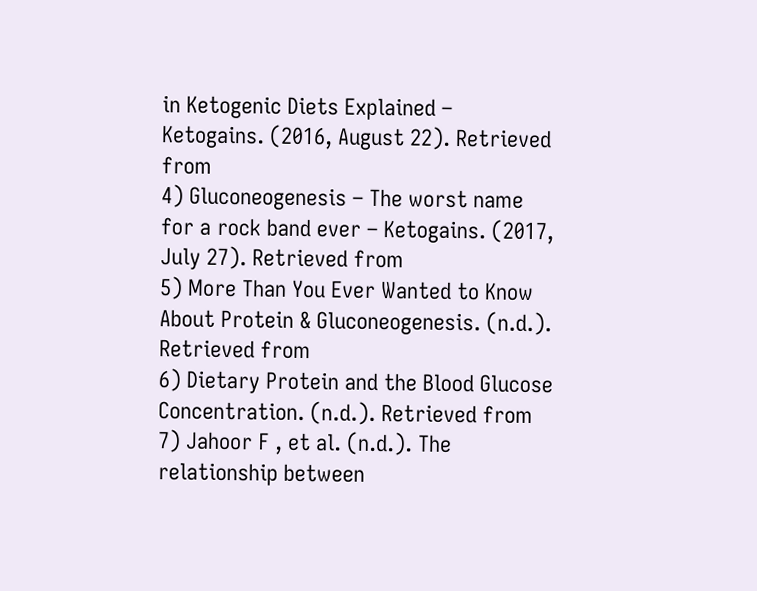in Ketogenic Diets Explained – Ketogains. (2016, August 22). Retrieved from
4) Gluconeogenesis – The worst name for a rock band ever – Ketogains. (2017, July 27). Retrieved from
5) More Than You Ever Wanted to Know About Protein & Gluconeogenesis. (n.d.). Retrieved from
6) Dietary Protein and the Blood Glucose Concentration. (n.d.). Retrieved from
7) Jahoor F , et al. (n.d.). The relationship between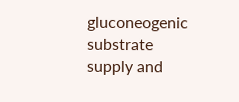gluconeogenic substrate supply and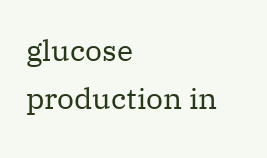glucose production in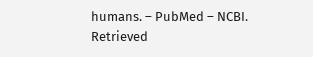humans. – PubMed – NCBI. Retrieved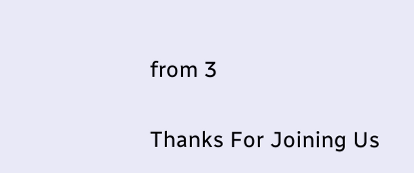from 3

Thanks For Joining Us